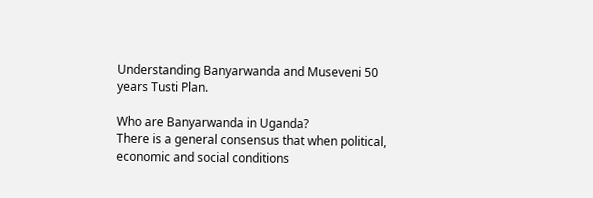Understanding Banyarwanda and Museveni 50 years Tusti Plan.

Who are Banyarwanda in Uganda?
There is a general consensus that when political, economic and social conditions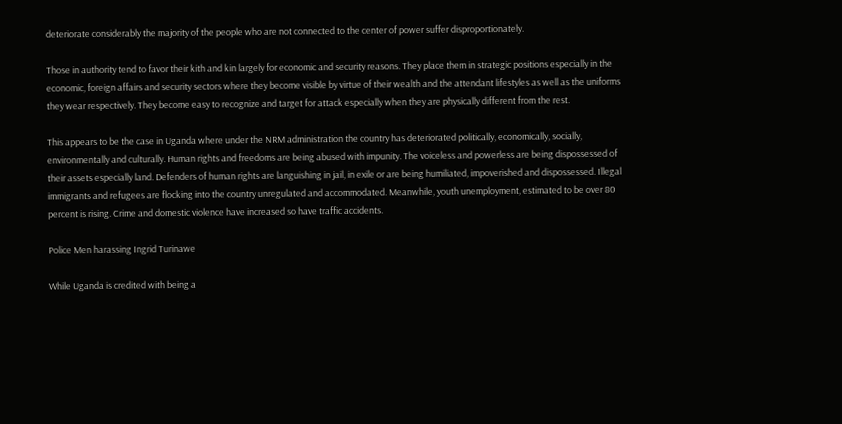deteriorate considerably the majority of the people who are not connected to the center of power suffer disproportionately.

Those in authority tend to favor their kith and kin largely for economic and security reasons. They place them in strategic positions especially in the economic, foreign affairs and security sectors where they become visible by virtue of their wealth and the attendant lifestyles as well as the uniforms they wear respectively. They become easy to recognize and target for attack especially when they are physically different from the rest.

This appears to be the case in Uganda where under the NRM administration the country has deteriorated politically, economically, socially, environmentally and culturally. Human rights and freedoms are being abused with impunity. The voiceless and powerless are being dispossessed of their assets especially land. Defenders of human rights are languishing in jail, in exile or are being humiliated, impoverished and dispossessed. Illegal immigrants and refugees are flocking into the country unregulated and accommodated. Meanwhile, youth unemployment, estimated to be over 80 percent is rising. Crime and domestic violence have increased so have traffic accidents.

Police Men harassing Ingrid Turinawe

While Uganda is credited with being a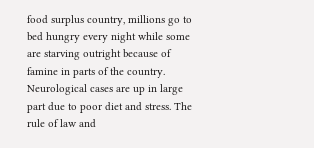food surplus country, millions go to bed hungry every night while some are starving outright because of famine in parts of the country. Neurological cases are up in large part due to poor diet and stress. The rule of law and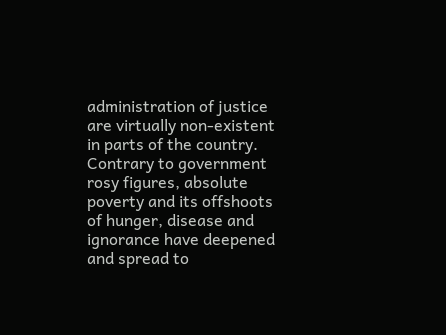administration of justice are virtually non-existent in parts of the country.
Contrary to government rosy figures, absolute poverty and its offshoots of hunger, disease and ignorance have deepened and spread to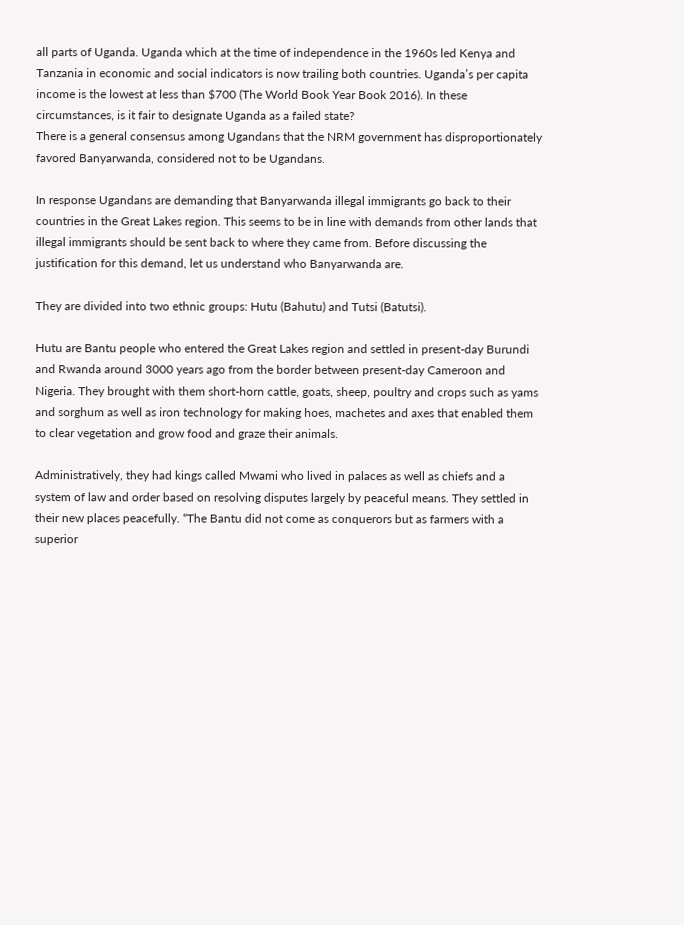all parts of Uganda. Uganda which at the time of independence in the 1960s led Kenya and Tanzania in economic and social indicators is now trailing both countries. Uganda’s per capita income is the lowest at less than $700 (The World Book Year Book 2016). In these circumstances, is it fair to designate Uganda as a failed state?
There is a general consensus among Ugandans that the NRM government has disproportionately favored Banyarwanda, considered not to be Ugandans.

In response Ugandans are demanding that Banyarwanda illegal immigrants go back to their countries in the Great Lakes region. This seems to be in line with demands from other lands that illegal immigrants should be sent back to where they came from. Before discussing the justification for this demand, let us understand who Banyarwanda are.

They are divided into two ethnic groups: Hutu (Bahutu) and Tutsi (Batutsi).

Hutu are Bantu people who entered the Great Lakes region and settled in present-day Burundi and Rwanda around 3000 years ago from the border between present-day Cameroon and Nigeria. They brought with them short-horn cattle, goats, sheep, poultry and crops such as yams and sorghum as well as iron technology for making hoes, machetes and axes that enabled them to clear vegetation and grow food and graze their animals.

Administratively, they had kings called Mwami who lived in palaces as well as chiefs and a system of law and order based on resolving disputes largely by peaceful means. They settled in their new places peacefully. “The Bantu did not come as conquerors but as farmers with a superior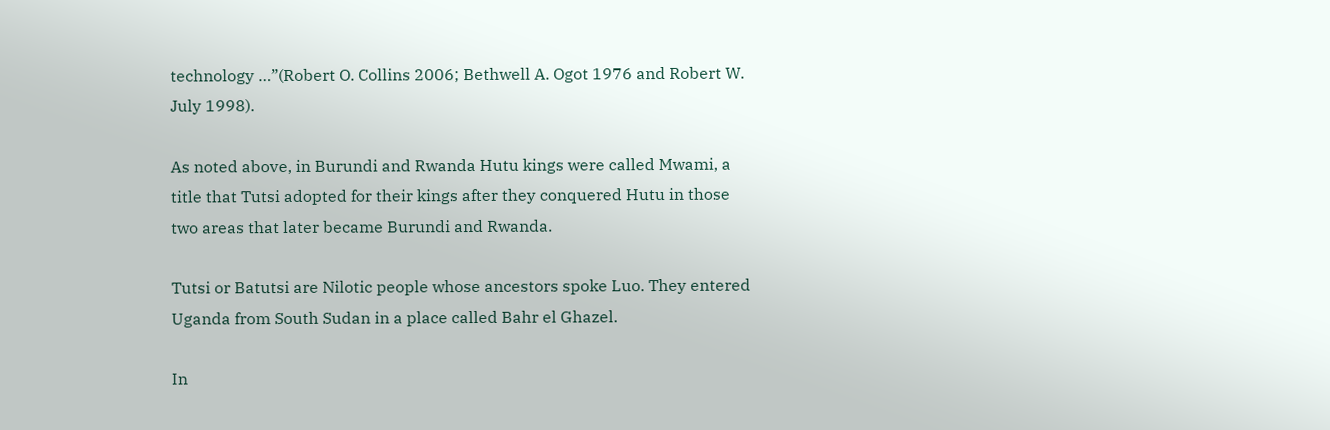technology …”(Robert O. Collins 2006; Bethwell A. Ogot 1976 and Robert W. July 1998).

As noted above, in Burundi and Rwanda Hutu kings were called Mwami, a title that Tutsi adopted for their kings after they conquered Hutu in those two areas that later became Burundi and Rwanda.

Tutsi or Batutsi are Nilotic people whose ancestors spoke Luo. They entered Uganda from South Sudan in a place called Bahr el Ghazel.

In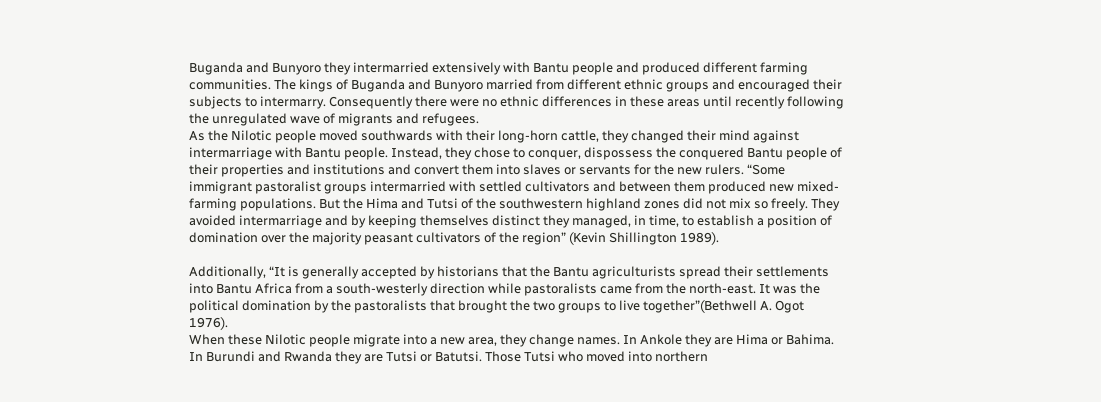Buganda and Bunyoro they intermarried extensively with Bantu people and produced different farming communities. The kings of Buganda and Bunyoro married from different ethnic groups and encouraged their subjects to intermarry. Consequently there were no ethnic differences in these areas until recently following the unregulated wave of migrants and refugees.
As the Nilotic people moved southwards with their long-horn cattle, they changed their mind against intermarriage with Bantu people. Instead, they chose to conquer, dispossess the conquered Bantu people of their properties and institutions and convert them into slaves or servants for the new rulers. “Some immigrant pastoralist groups intermarried with settled cultivators and between them produced new mixed-farming populations. But the Hima and Tutsi of the southwestern highland zones did not mix so freely. They avoided intermarriage and by keeping themselves distinct they managed, in time, to establish a position of domination over the majority peasant cultivators of the region” (Kevin Shillington 1989).

Additionally, “It is generally accepted by historians that the Bantu agriculturists spread their settlements into Bantu Africa from a south-westerly direction while pastoralists came from the north-east. It was the political domination by the pastoralists that brought the two groups to live together”(Bethwell A. Ogot 1976).
When these Nilotic people migrate into a new area, they change names. In Ankole they are Hima or Bahima. In Burundi and Rwanda they are Tutsi or Batutsi. Those Tutsi who moved into northern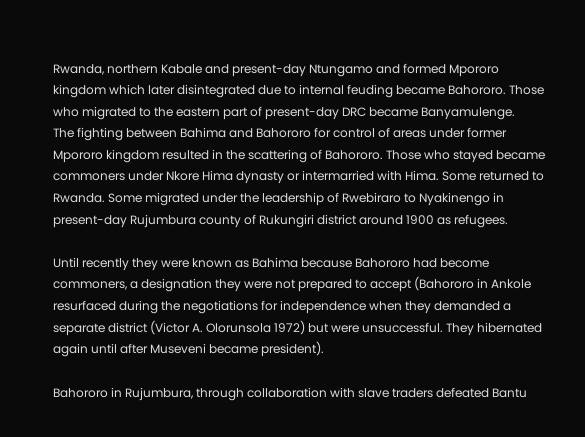Rwanda, northern Kabale and present-day Ntungamo and formed Mpororo kingdom which later disintegrated due to internal feuding became Bahororo. Those who migrated to the eastern part of present-day DRC became Banyamulenge.
The fighting between Bahima and Bahororo for control of areas under former Mpororo kingdom resulted in the scattering of Bahororo. Those who stayed became commoners under Nkore Hima dynasty or intermarried with Hima. Some returned to Rwanda. Some migrated under the leadership of Rwebiraro to Nyakinengo in present-day Rujumbura county of Rukungiri district around 1900 as refugees.

Until recently they were known as Bahima because Bahororo had become commoners, a designation they were not prepared to accept (Bahororo in Ankole resurfaced during the negotiations for independence when they demanded a separate district (Victor A. Olorunsola 1972) but were unsuccessful. They hibernated again until after Museveni became president).

Bahororo in Rujumbura, through collaboration with slave traders defeated Bantu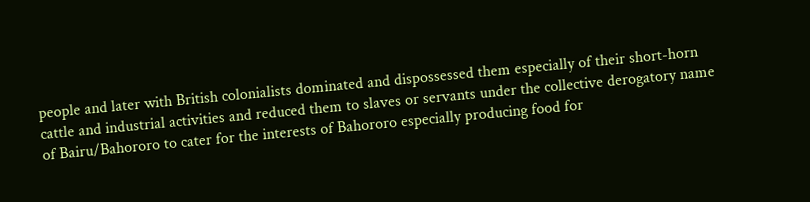people and later with British colonialists dominated and dispossessed them especially of their short-horn cattle and industrial activities and reduced them to slaves or servants under the collective derogatory name of Bairu/Bahororo to cater for the interests of Bahororo especially producing food for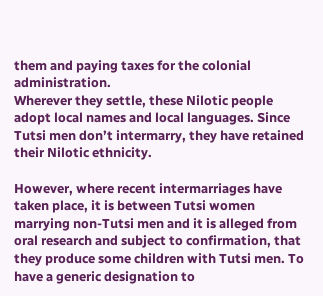them and paying taxes for the colonial administration.
Wherever they settle, these Nilotic people adopt local names and local languages. Since Tutsi men don’t intermarry, they have retained their Nilotic ethnicity.

However, where recent intermarriages have taken place, it is between Tutsi women marrying non-Tutsi men and it is alleged from oral research and subject to confirmation, that they produce some children with Tutsi men. To have a generic designation to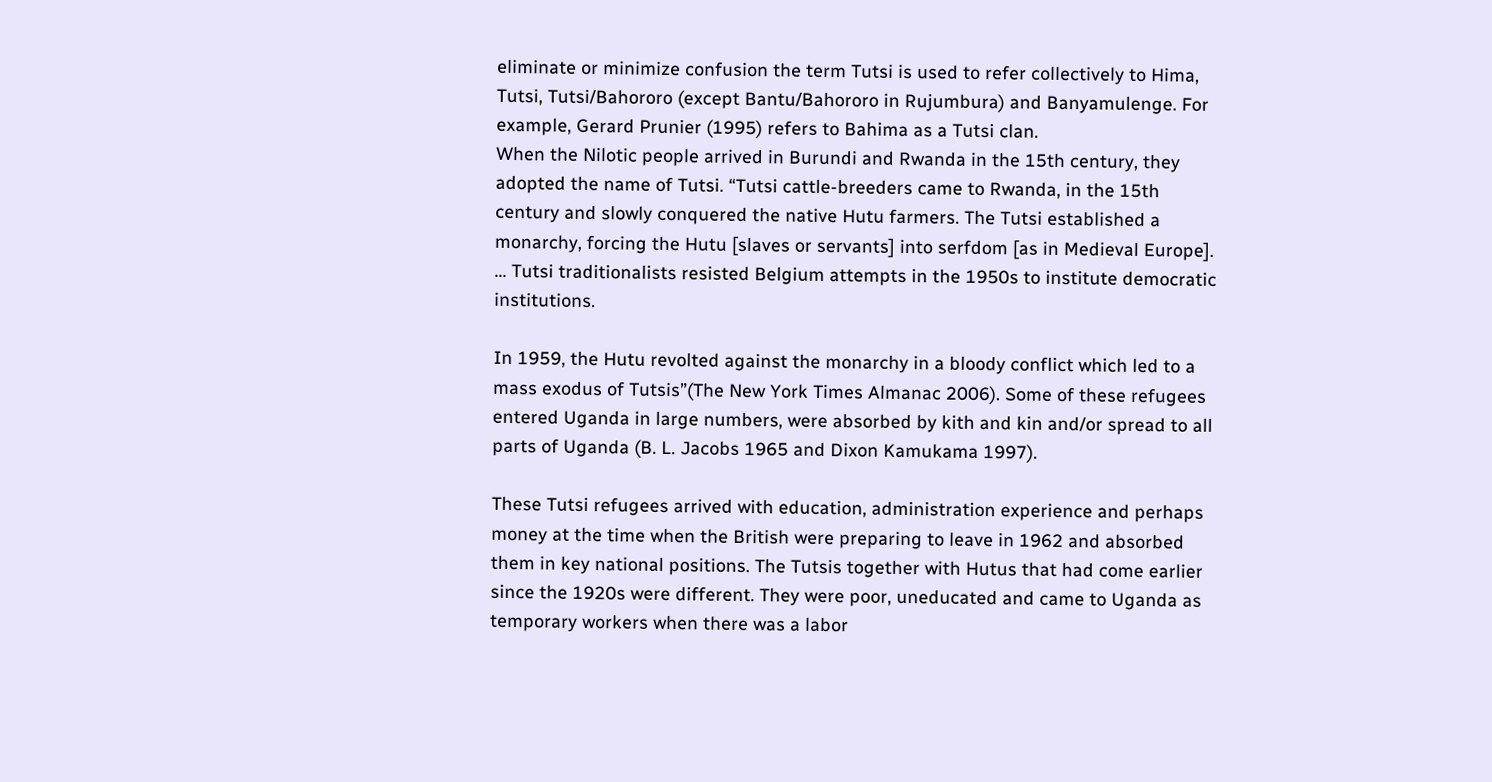eliminate or minimize confusion the term Tutsi is used to refer collectively to Hima, Tutsi, Tutsi/Bahororo (except Bantu/Bahororo in Rujumbura) and Banyamulenge. For example, Gerard Prunier (1995) refers to Bahima as a Tutsi clan.
When the Nilotic people arrived in Burundi and Rwanda in the 15th century, they adopted the name of Tutsi. “Tutsi cattle-breeders came to Rwanda, in the 15th century and slowly conquered the native Hutu farmers. The Tutsi established a monarchy, forcing the Hutu [slaves or servants] into serfdom [as in Medieval Europe]. … Tutsi traditionalists resisted Belgium attempts in the 1950s to institute democratic institutions.

In 1959, the Hutu revolted against the monarchy in a bloody conflict which led to a mass exodus of Tutsis”(The New York Times Almanac 2006). Some of these refugees entered Uganda in large numbers, were absorbed by kith and kin and/or spread to all parts of Uganda (B. L. Jacobs 1965 and Dixon Kamukama 1997).

These Tutsi refugees arrived with education, administration experience and perhaps money at the time when the British were preparing to leave in 1962 and absorbed them in key national positions. The Tutsis together with Hutus that had come earlier since the 1920s were different. They were poor, uneducated and came to Uganda as temporary workers when there was a labor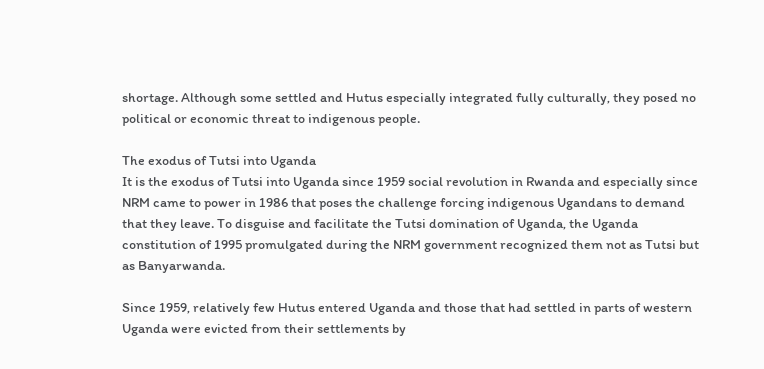shortage. Although some settled and Hutus especially integrated fully culturally, they posed no political or economic threat to indigenous people.

The exodus of Tutsi into Uganda
It is the exodus of Tutsi into Uganda since 1959 social revolution in Rwanda and especially since NRM came to power in 1986 that poses the challenge forcing indigenous Ugandans to demand that they leave. To disguise and facilitate the Tutsi domination of Uganda, the Uganda constitution of 1995 promulgated during the NRM government recognized them not as Tutsi but as Banyarwanda.

Since 1959, relatively few Hutus entered Uganda and those that had settled in parts of western Uganda were evicted from their settlements by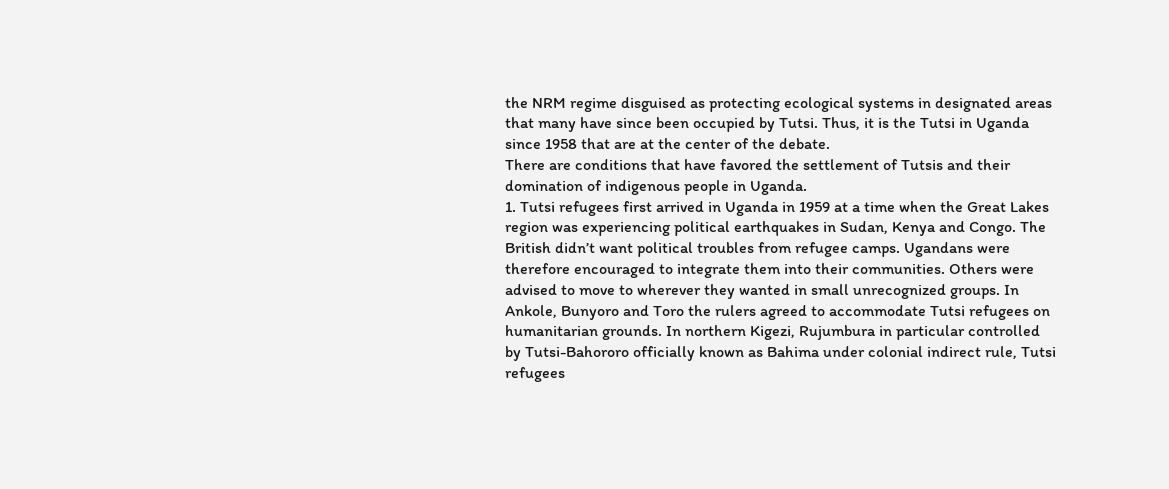the NRM regime disguised as protecting ecological systems in designated areas that many have since been occupied by Tutsi. Thus, it is the Tutsi in Uganda since 1958 that are at the center of the debate.
There are conditions that have favored the settlement of Tutsis and their domination of indigenous people in Uganda.
1. Tutsi refugees first arrived in Uganda in 1959 at a time when the Great Lakes region was experiencing political earthquakes in Sudan, Kenya and Congo. The British didn’t want political troubles from refugee camps. Ugandans were therefore encouraged to integrate them into their communities. Others were advised to move to wherever they wanted in small unrecognized groups. In Ankole, Bunyoro and Toro the rulers agreed to accommodate Tutsi refugees on humanitarian grounds. In northern Kigezi, Rujumbura in particular controlled by Tutsi-Bahororo officially known as Bahima under colonial indirect rule, Tutsi refugees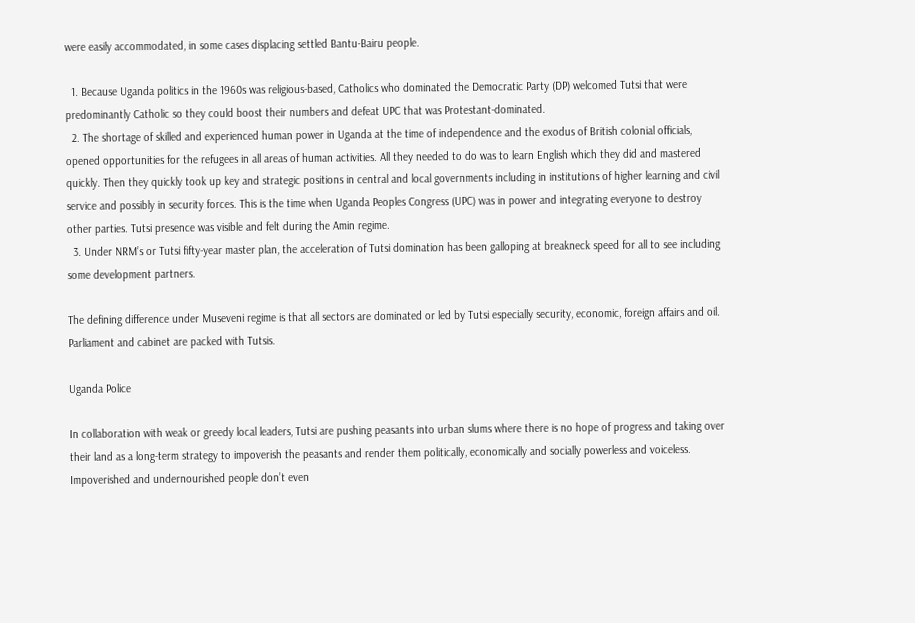were easily accommodated, in some cases displacing settled Bantu-Bairu people.

  1. Because Uganda politics in the 1960s was religious-based, Catholics who dominated the Democratic Party (DP) welcomed Tutsi that were predominantly Catholic so they could boost their numbers and defeat UPC that was Protestant-dominated.
  2. The shortage of skilled and experienced human power in Uganda at the time of independence and the exodus of British colonial officials, opened opportunities for the refugees in all areas of human activities. All they needed to do was to learn English which they did and mastered quickly. Then they quickly took up key and strategic positions in central and local governments including in institutions of higher learning and civil service and possibly in security forces. This is the time when Uganda Peoples Congress (UPC) was in power and integrating everyone to destroy other parties. Tutsi presence was visible and felt during the Amin regime.
  3. Under NRM’s or Tutsi fifty-year master plan, the acceleration of Tutsi domination has been galloping at breakneck speed for all to see including some development partners.

The defining difference under Museveni regime is that all sectors are dominated or led by Tutsi especially security, economic, foreign affairs and oil. Parliament and cabinet are packed with Tutsis.

Uganda Police

In collaboration with weak or greedy local leaders, Tutsi are pushing peasants into urban slums where there is no hope of progress and taking over their land as a long-term strategy to impoverish the peasants and render them politically, economically and socially powerless and voiceless. Impoverished and undernourished people don’t even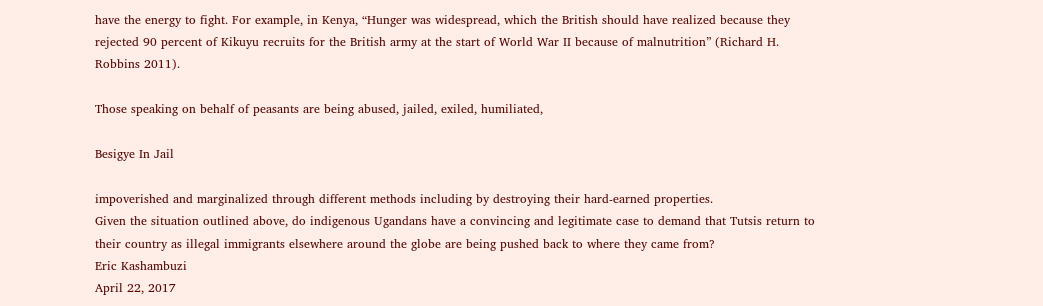have the energy to fight. For example, in Kenya, “Hunger was widespread, which the British should have realized because they rejected 90 percent of Kikuyu recruits for the British army at the start of World War II because of malnutrition” (Richard H. Robbins 2011).

Those speaking on behalf of peasants are being abused, jailed, exiled, humiliated,

Besigye In Jail

impoverished and marginalized through different methods including by destroying their hard-earned properties.
Given the situation outlined above, do indigenous Ugandans have a convincing and legitimate case to demand that Tutsis return to their country as illegal immigrants elsewhere around the globe are being pushed back to where they came from?
Eric Kashambuzi
April 22, 2017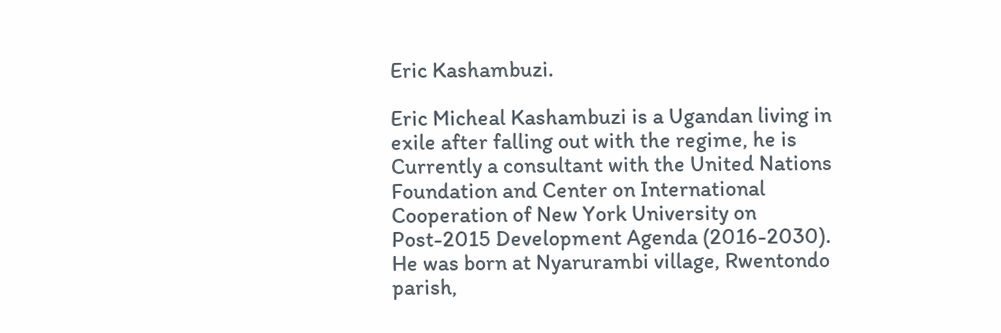Eric Kashambuzi.

Eric Micheal Kashambuzi is a Ugandan living in exile after falling out with the regime, he is Currently a consultant with the United Nations Foundation and Center on International Cooperation of New York University on Post-2015 Development Agenda (2016-2030). He was born at Nyarurambi village, Rwentondo parish,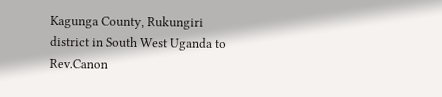Kagunga County, Rukungiri district in South West Uganda to Rev.Canon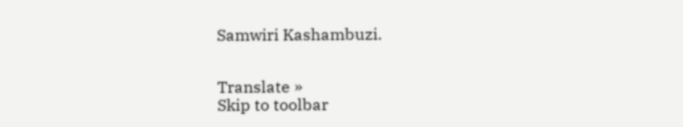Samwiri Kashambuzi.


Translate »
Skip to toolbar